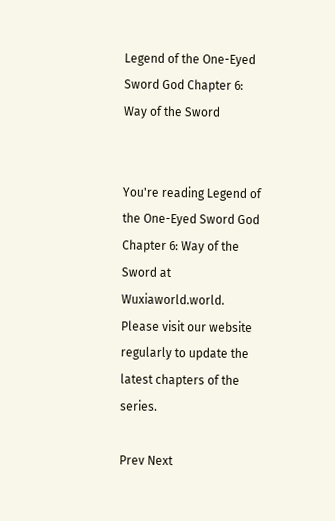Legend of the One-Eyed Sword God Chapter 6: Way of the Sword


You're reading Legend of the One-Eyed Sword God Chapter 6: Way of the Sword at Wuxiaworld.world. Please visit our website regularly to update the latest chapters of the series.

Prev Next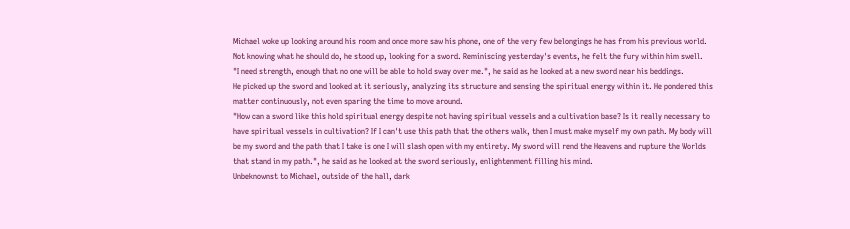Michael woke up looking around his room and once more saw his phone, one of the very few belongings he has from his previous world. Not knowing what he should do, he stood up, looking for a sword. Reminiscing yesterday's events, he felt the fury within him swell.
"I need strength, enough that no one will be able to hold sway over me.", he said as he looked at a new sword near his beddings.
He picked up the sword and looked at it seriously, analyzing its structure and sensing the spiritual energy within it. He pondered this matter continuously, not even sparing the time to move around.
"How can a sword like this hold spiritual energy despite not having spiritual vessels and a cultivation base? Is it really necessary to have spiritual vessels in cultivation? If I can't use this path that the others walk, then I must make myself my own path. My body will be my sword and the path that I take is one I will slash open with my entirety. My sword will rend the Heavens and rupture the Worlds that stand in my path.", he said as he looked at the sword seriously, enlightenment filling his mind.
Unbeknownst to Michael, outside of the hall, dark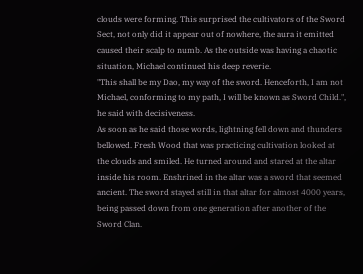clouds were forming. This surprised the cultivators of the Sword Sect, not only did it appear out of nowhere, the aura it emitted caused their scalp to numb. As the outside was having a chaotic situation, Michael continued his deep reverie.
"This shall be my Dao, my way of the sword. Henceforth, I am not Michael, conforming to my path, I will be known as Sword Child.", he said with decisiveness.
As soon as he said those words, lightning fell down and thunders bellowed. Fresh Wood that was practicing cultivation looked at the clouds and smiled. He turned around and stared at the altar inside his room. Enshrined in the altar was a sword that seemed ancient. The sword stayed still in that altar for almost 4000 years, being passed down from one generation after another of the Sword Clan.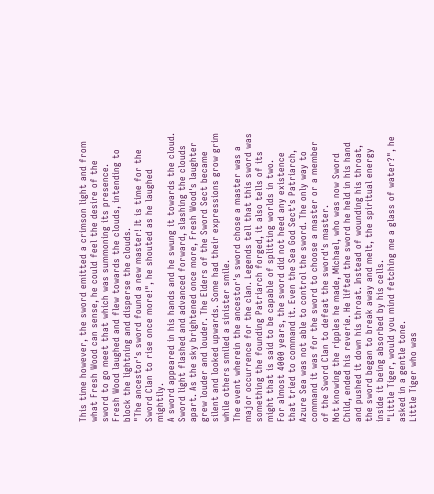This time however, the sword emitted a crimson light and from what Fresh Wood can sense, he could feel the desire of the sword to go meet that which was summoning its presence.
Fresh Wood laughed and flew towards the clouds, intending to block the lightning and disperse the clouds.
"The ancestor's sword found a new master! It is time for the Sword Clan to rise once more!", he shouted as he laughed mightily.
A sword appeared in his hands and he swung it towards the cloud. Sword light flashed and advanced forward, slashing the clouds apart. As the sky brightened once more, Fresh Wood's laughter grew louder and louder. The Elders of the Sword Sect became silent and looked upwards. Some had their expressions grow grim while others smiled a sinister smile.
The event wherein the ancestor's sword chose a master was a major occurrence for the clan. Legends tell that this sword was something the founding Patriarch forged, it also tells of its might that is said to be capable of splitting worlds in two.
For almost 4000 years, the sword did not heed any existence that tried to command it. Even the Sea God Sect's Patriarch, Azure Sea was not able to control the sword. The only way to command it was for the sword to choose a master or a member of the Sword Clan to defeat the sword's master.
Not knowing the ripples he made, Michael, who was now Sword Child, ended his reverie. He lifted the sword he held in his hand and pushed it down his throat. Instead of wounding his throat, the sword began to break away and melt, the spiritual energy inside it being absorbed by his cells.
"Little Tiger, would you mind fetching me a glass of water?", he asked in a gentle tone.
Little Tiger who was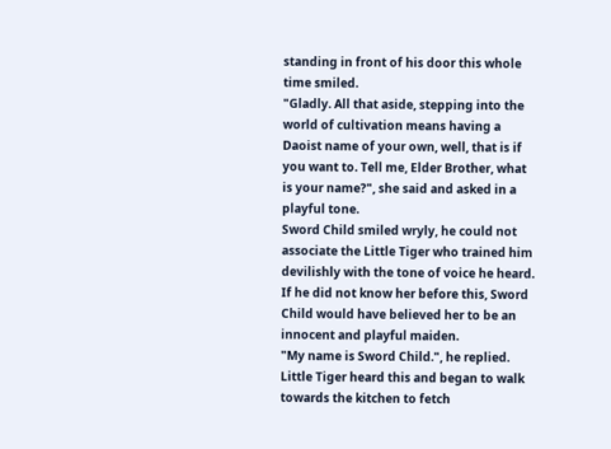standing in front of his door this whole time smiled.
"Gladly. All that aside, stepping into the world of cultivation means having a Daoist name of your own, well, that is if you want to. Tell me, Elder Brother, what is your name?", she said and asked in a playful tone.
Sword Child smiled wryly, he could not associate the Little Tiger who trained him devilishly with the tone of voice he heard. If he did not know her before this, Sword Child would have believed her to be an innocent and playful maiden.
"My name is Sword Child.", he replied.
Little Tiger heard this and began to walk towards the kitchen to fetch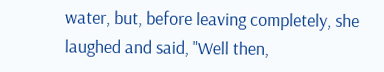water, but, before leaving completely, she laughed and said, "Well then,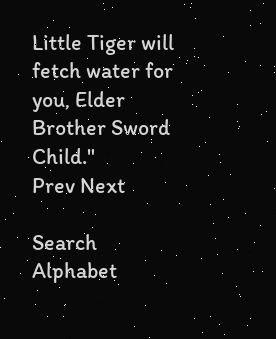Little Tiger will fetch water for you, Elder Brother Sword Child."
Prev Next

Search Alphabet